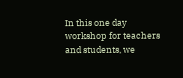In this one day workshop for teachers and students, we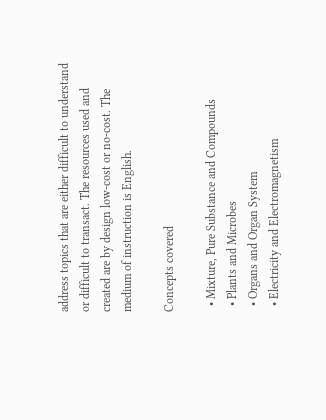address topics that are either difficult to understand or difficult to transact. The resources used and created are by design low-cost or no-cost. The medium of instruction is English.

Concepts covered

  • Mixture, Pure Substance and Compounds
  • Plants and Microbes
  • Organs and Organ System
  • Electricity and Electromagnetism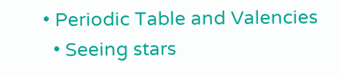• Periodic Table and Valencies
  • Seeing stars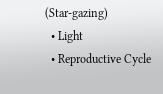(Star-gazing)
  • Light
  • Reproductive Cycle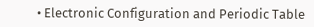• Electronic Configuration and Periodic Table